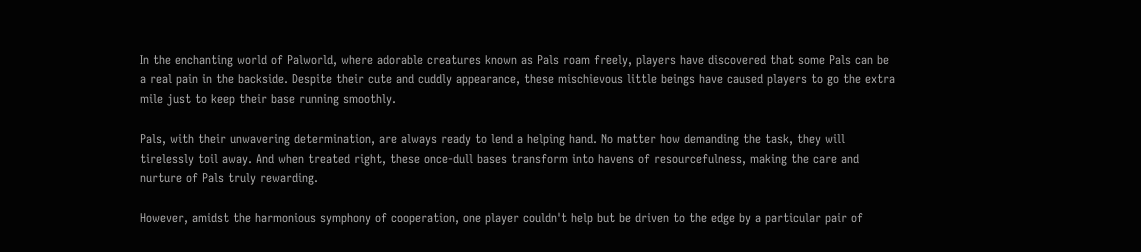In the enchanting world of Palworld, where adorable creatures known as Pals roam freely, players have discovered that some Pals can be a real pain in the backside. Despite their cute and cuddly appearance, these mischievous little beings have caused players to go the extra mile just to keep their base running smoothly.

Pals, with their unwavering determination, are always ready to lend a helping hand. No matter how demanding the task, they will tirelessly toil away. And when treated right, these once-dull bases transform into havens of resourcefulness, making the care and nurture of Pals truly rewarding.

However, amidst the harmonious symphony of cooperation, one player couldn't help but be driven to the edge by a particular pair of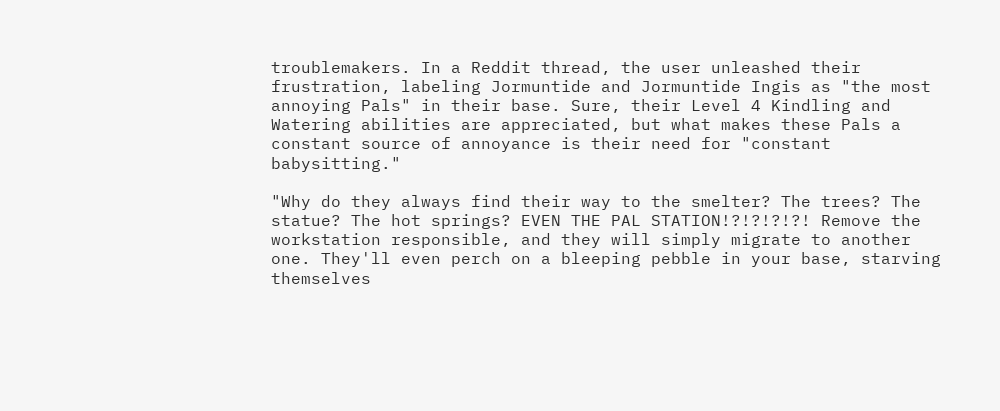troublemakers. In a Reddit thread, the user unleashed their frustration, labeling Jormuntide and Jormuntide Ingis as "the most annoying Pals" in their base. Sure, their Level 4 Kindling and Watering abilities are appreciated, but what makes these Pals a constant source of annoyance is their need for "constant babysitting."

"Why do they always find their way to the smelter? The trees? The statue? The hot springs? EVEN THE PAL STATION!?!?!?!?! Remove the workstation responsible, and they will simply migrate to another one. They'll even perch on a bleeping pebble in your base, starving themselves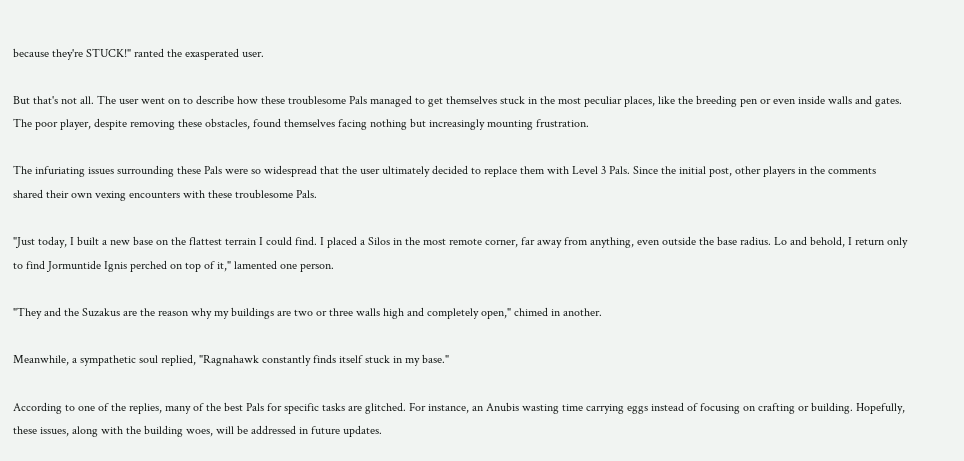because they're STUCK!" ranted the exasperated user.

But that's not all. The user went on to describe how these troublesome Pals managed to get themselves stuck in the most peculiar places, like the breeding pen or even inside walls and gates. The poor player, despite removing these obstacles, found themselves facing nothing but increasingly mounting frustration.

The infuriating issues surrounding these Pals were so widespread that the user ultimately decided to replace them with Level 3 Pals. Since the initial post, other players in the comments shared their own vexing encounters with these troublesome Pals.

"Just today, I built a new base on the flattest terrain I could find. I placed a Silos in the most remote corner, far away from anything, even outside the base radius. Lo and behold, I return only to find Jormuntide Ignis perched on top of it," lamented one person.

"They and the Suzakus are the reason why my buildings are two or three walls high and completely open," chimed in another.

Meanwhile, a sympathetic soul replied, "Ragnahawk constantly finds itself stuck in my base."

According to one of the replies, many of the best Pals for specific tasks are glitched. For instance, an Anubis wasting time carrying eggs instead of focusing on crafting or building. Hopefully, these issues, along with the building woes, will be addressed in future updates.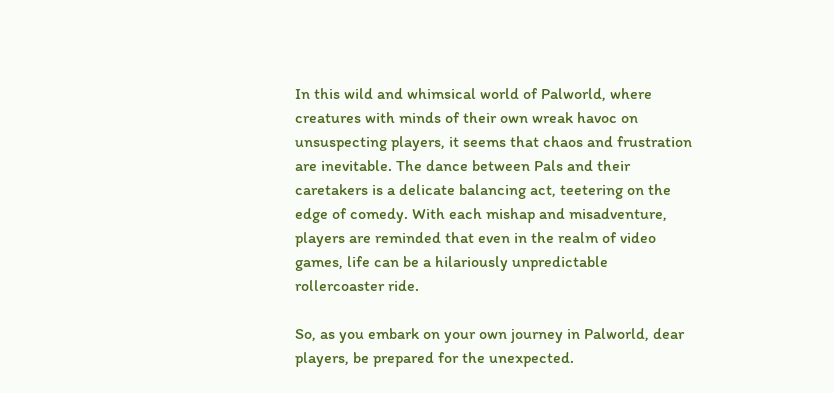In this wild and whimsical world of Palworld, where creatures with minds of their own wreak havoc on unsuspecting players, it seems that chaos and frustration are inevitable. The dance between Pals and their caretakers is a delicate balancing act, teetering on the edge of comedy. With each mishap and misadventure, players are reminded that even in the realm of video games, life can be a hilariously unpredictable rollercoaster ride.

So, as you embark on your own journey in Palworld, dear players, be prepared for the unexpected.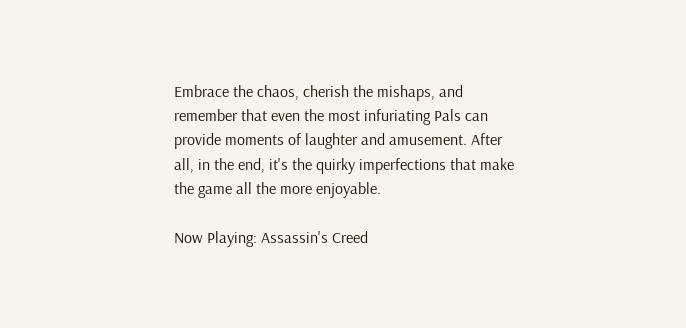Embrace the chaos, cherish the mishaps, and remember that even the most infuriating Pals can provide moments of laughter and amusement. After all, in the end, it's the quirky imperfections that make the game all the more enjoyable.

Now Playing: Assassin's Creed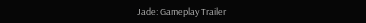Jade: Gameplay Trailer